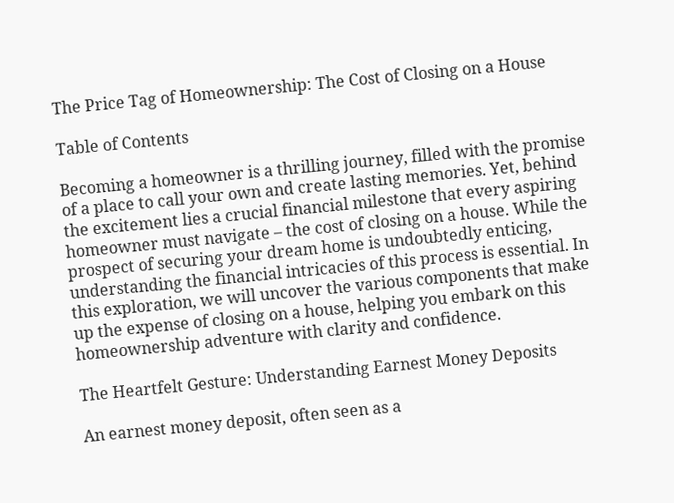The Price Tag of Homeownership: The Cost of Closing on a House

Table of Contents

Becoming a homeowner is a thrilling journey, filled with the promise of a place to call your own and create lasting memories. Yet, behind the excitement lies a crucial financial milestone that every aspiring homeowner must navigate – the cost of closing on a house. While the prospect of securing your dream home is undoubtedly enticing, understanding the financial intricacies of this process is essential. In this exploration, we will uncover the various components that make up the expense of closing on a house, helping you embark on this homeownership adventure with clarity and confidence.

The Heartfelt Gesture: Understanding Earnest Money Deposits

An earnest money deposit, often seen as a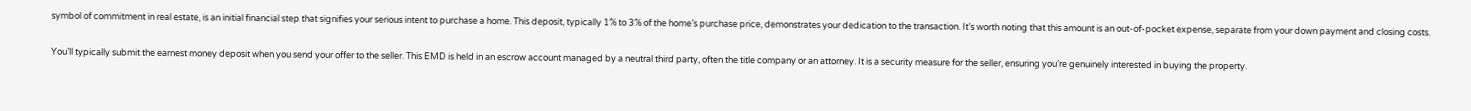symbol of commitment in real estate, is an initial financial step that signifies your serious intent to purchase a home. This deposit, typically 1% to 3% of the home’s purchase price, demonstrates your dedication to the transaction. It’s worth noting that this amount is an out-of-pocket expense, separate from your down payment and closing costs.

You’ll typically submit the earnest money deposit when you send your offer to the seller. This EMD is held in an escrow account managed by a neutral third party, often the title company or an attorney. It is a security measure for the seller, ensuring you’re genuinely interested in buying the property.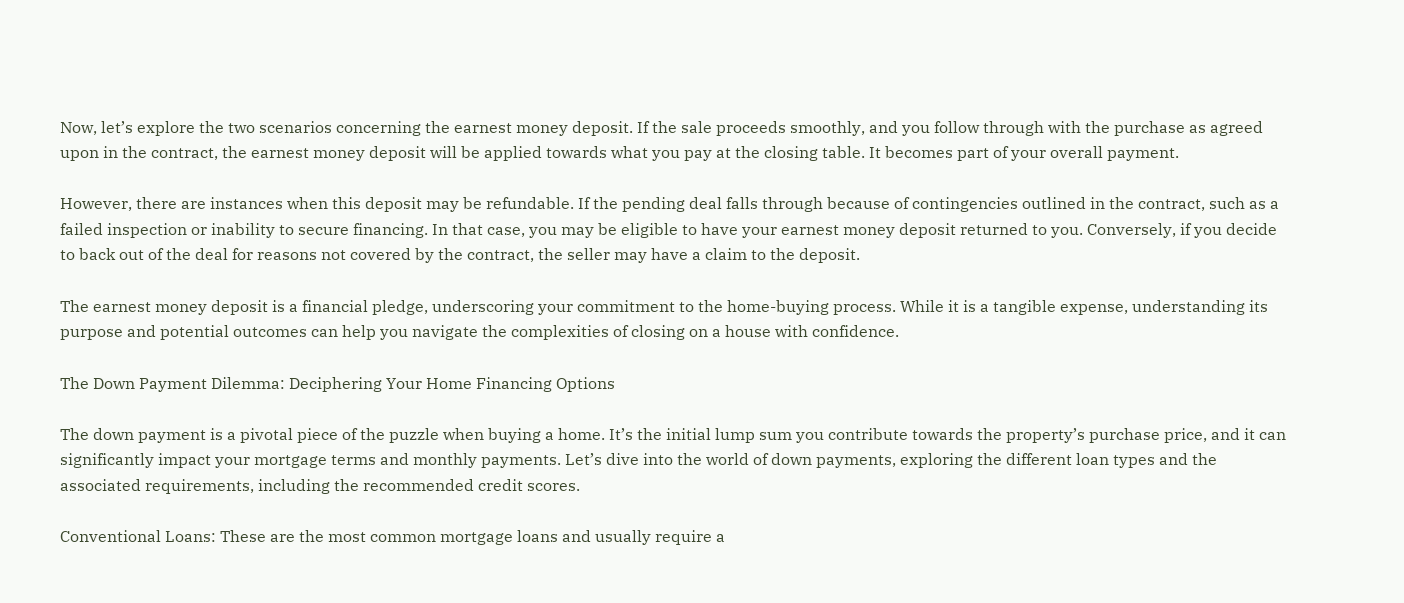Now, let’s explore the two scenarios concerning the earnest money deposit. If the sale proceeds smoothly, and you follow through with the purchase as agreed upon in the contract, the earnest money deposit will be applied towards what you pay at the closing table. It becomes part of your overall payment.

However, there are instances when this deposit may be refundable. If the pending deal falls through because of contingencies outlined in the contract, such as a failed inspection or inability to secure financing. In that case, you may be eligible to have your earnest money deposit returned to you. Conversely, if you decide to back out of the deal for reasons not covered by the contract, the seller may have a claim to the deposit.

The earnest money deposit is a financial pledge, underscoring your commitment to the home-buying process. While it is a tangible expense, understanding its purpose and potential outcomes can help you navigate the complexities of closing on a house with confidence.

The Down Payment Dilemma: Deciphering Your Home Financing Options

The down payment is a pivotal piece of the puzzle when buying a home. It’s the initial lump sum you contribute towards the property’s purchase price, and it can significantly impact your mortgage terms and monthly payments. Let’s dive into the world of down payments, exploring the different loan types and the associated requirements, including the recommended credit scores.

Conventional Loans: These are the most common mortgage loans and usually require a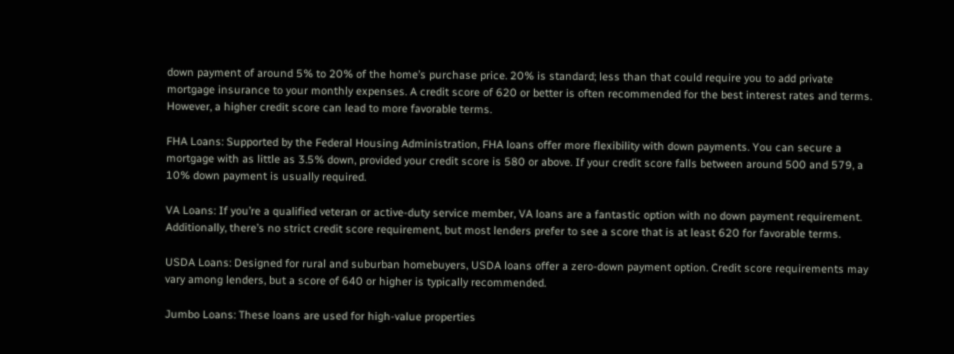down payment of around 5% to 20% of the home’s purchase price. 20% is standard; less than that could require you to add private mortgage insurance to your monthly expenses. A credit score of 620 or better is often recommended for the best interest rates and terms. However, a higher credit score can lead to more favorable terms.

FHA Loans: Supported by the Federal Housing Administration, FHA loans offer more flexibility with down payments. You can secure a mortgage with as little as 3.5% down, provided your credit score is 580 or above. If your credit score falls between around 500 and 579, a 10% down payment is usually required.

VA Loans: If you’re a qualified veteran or active-duty service member, VA loans are a fantastic option with no down payment requirement. Additionally, there’s no strict credit score requirement, but most lenders prefer to see a score that is at least 620 for favorable terms.

USDA Loans: Designed for rural and suburban homebuyers, USDA loans offer a zero-down payment option. Credit score requirements may vary among lenders, but a score of 640 or higher is typically recommended.

Jumbo Loans: These loans are used for high-value properties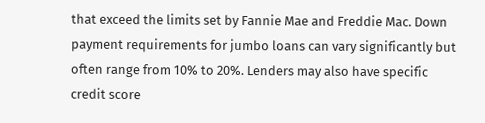that exceed the limits set by Fannie Mae and Freddie Mac. Down payment requirements for jumbo loans can vary significantly but often range from 10% to 20%. Lenders may also have specific credit score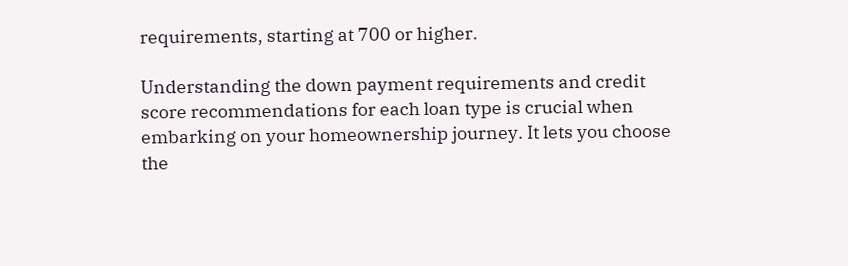requirements, starting at 700 or higher.

Understanding the down payment requirements and credit score recommendations for each loan type is crucial when embarking on your homeownership journey. It lets you choose the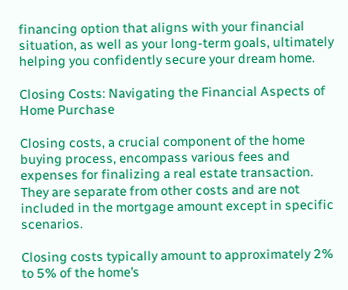financing option that aligns with your financial situation, as well as your long-term goals, ultimately helping you confidently secure your dream home.

Closing Costs: Navigating the Financial Aspects of Home Purchase

Closing costs, a crucial component of the home buying process, encompass various fees and expenses for finalizing a real estate transaction. They are separate from other costs and are not included in the mortgage amount except in specific scenarios.

Closing costs typically amount to approximately 2% to 5% of the home’s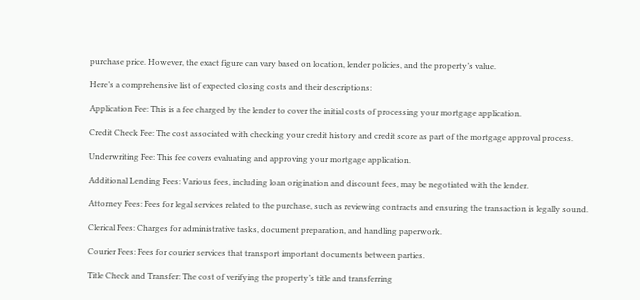purchase price. However, the exact figure can vary based on location, lender policies, and the property’s value.

Here’s a comprehensive list of expected closing costs and their descriptions:

Application Fee: This is a fee charged by the lender to cover the initial costs of processing your mortgage application.

Credit Check Fee: The cost associated with checking your credit history and credit score as part of the mortgage approval process.

Underwriting Fee: This fee covers evaluating and approving your mortgage application.

Additional Lending Fees: Various fees, including loan origination and discount fees, may be negotiated with the lender.

Attorney Fees: Fees for legal services related to the purchase, such as reviewing contracts and ensuring the transaction is legally sound.

Clerical Fees: Charges for administrative tasks, document preparation, and handling paperwork.

Courier Fees: Fees for courier services that transport important documents between parties.

Title Check and Transfer: The cost of verifying the property’s title and transferring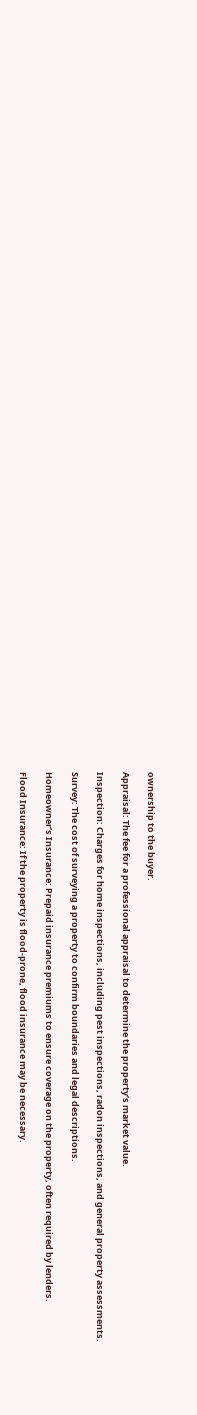ownership to the buyer.

Appraisal: The fee for a professional appraisal to determine the property’s market value.

Inspection: Charges for home inspections, including pest inspections, radon inspections, and general property assessments.

Survey: The cost of surveying a property to confirm boundaries and legal descriptions.

Homeowner’s Insurance: Prepaid insurance premiums to ensure coverage on the property, often required by lenders.

Flood Insurance: If the property is flood-prone, flood insurance may be necessary.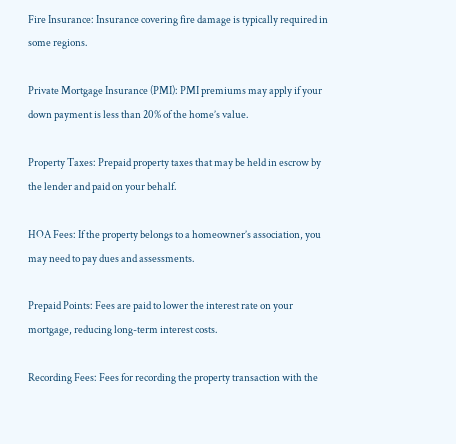Fire Insurance: Insurance covering fire damage is typically required in some regions.

Private Mortgage Insurance (PMI): PMI premiums may apply if your down payment is less than 20% of the home’s value.

Property Taxes: Prepaid property taxes that may be held in escrow by the lender and paid on your behalf.

HOA Fees: If the property belongs to a homeowner’s association, you may need to pay dues and assessments.

Prepaid Points: Fees are paid to lower the interest rate on your mortgage, reducing long-term interest costs.

Recording Fees: Fees for recording the property transaction with the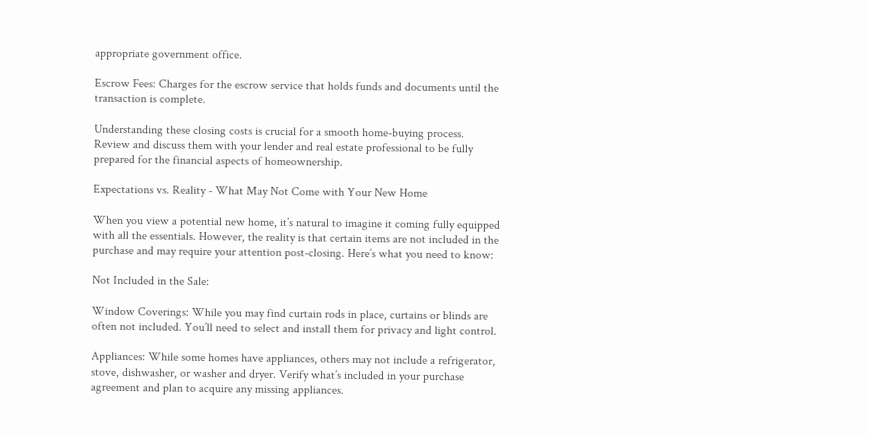appropriate government office.

Escrow Fees: Charges for the escrow service that holds funds and documents until the transaction is complete.

Understanding these closing costs is crucial for a smooth home-buying process. Review and discuss them with your lender and real estate professional to be fully prepared for the financial aspects of homeownership.

Expectations vs. Reality - What May Not Come with Your New Home

When you view a potential new home, it’s natural to imagine it coming fully equipped with all the essentials. However, the reality is that certain items are not included in the purchase and may require your attention post-closing. Here’s what you need to know:

Not Included in the Sale:

Window Coverings: While you may find curtain rods in place, curtains or blinds are often not included. You’ll need to select and install them for privacy and light control.

Appliances: While some homes have appliances, others may not include a refrigerator, stove, dishwasher, or washer and dryer. Verify what’s included in your purchase agreement and plan to acquire any missing appliances.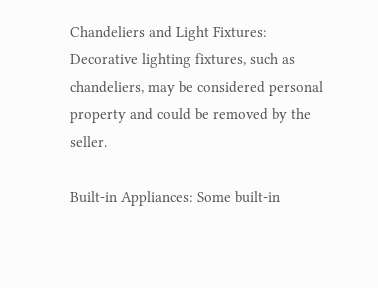Chandeliers and Light Fixtures: Decorative lighting fixtures, such as chandeliers, may be considered personal property and could be removed by the seller.

Built-in Appliances: Some built-in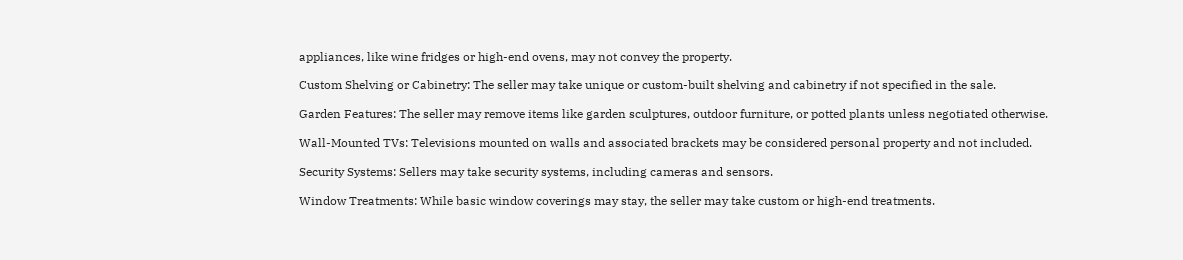appliances, like wine fridges or high-end ovens, may not convey the property.

Custom Shelving or Cabinetry: The seller may take unique or custom-built shelving and cabinetry if not specified in the sale.

Garden Features: The seller may remove items like garden sculptures, outdoor furniture, or potted plants unless negotiated otherwise.

Wall-Mounted TVs: Televisions mounted on walls and associated brackets may be considered personal property and not included.

Security Systems: Sellers may take security systems, including cameras and sensors.

Window Treatments: While basic window coverings may stay, the seller may take custom or high-end treatments.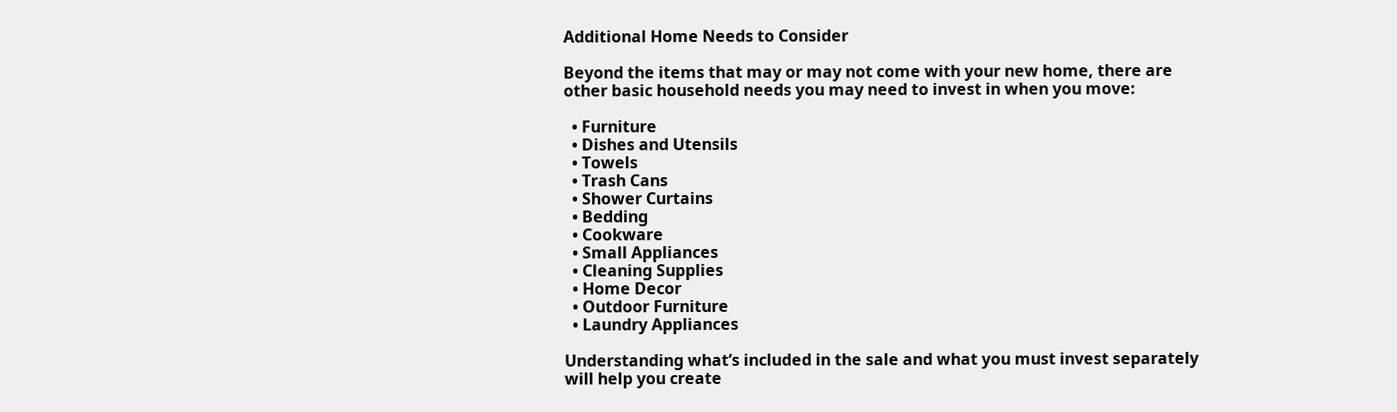Additional Home Needs to Consider

Beyond the items that may or may not come with your new home, there are other basic household needs you may need to invest in when you move:

  • Furniture
  • Dishes and Utensils
  • Towels
  • Trash Cans
  • Shower Curtains
  • Bedding
  • Cookware
  • Small Appliances
  • Cleaning Supplies
  • Home Decor
  • Outdoor Furniture
  • Laundry Appliances

Understanding what’s included in the sale and what you must invest separately will help you create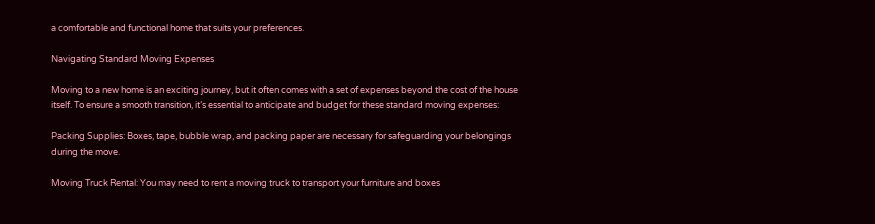a comfortable and functional home that suits your preferences.

Navigating Standard Moving Expenses

Moving to a new home is an exciting journey, but it often comes with a set of expenses beyond the cost of the house itself. To ensure a smooth transition, it’s essential to anticipate and budget for these standard moving expenses:

Packing Supplies: Boxes, tape, bubble wrap, and packing paper are necessary for safeguarding your belongings during the move.

Moving Truck Rental: You may need to rent a moving truck to transport your furniture and boxes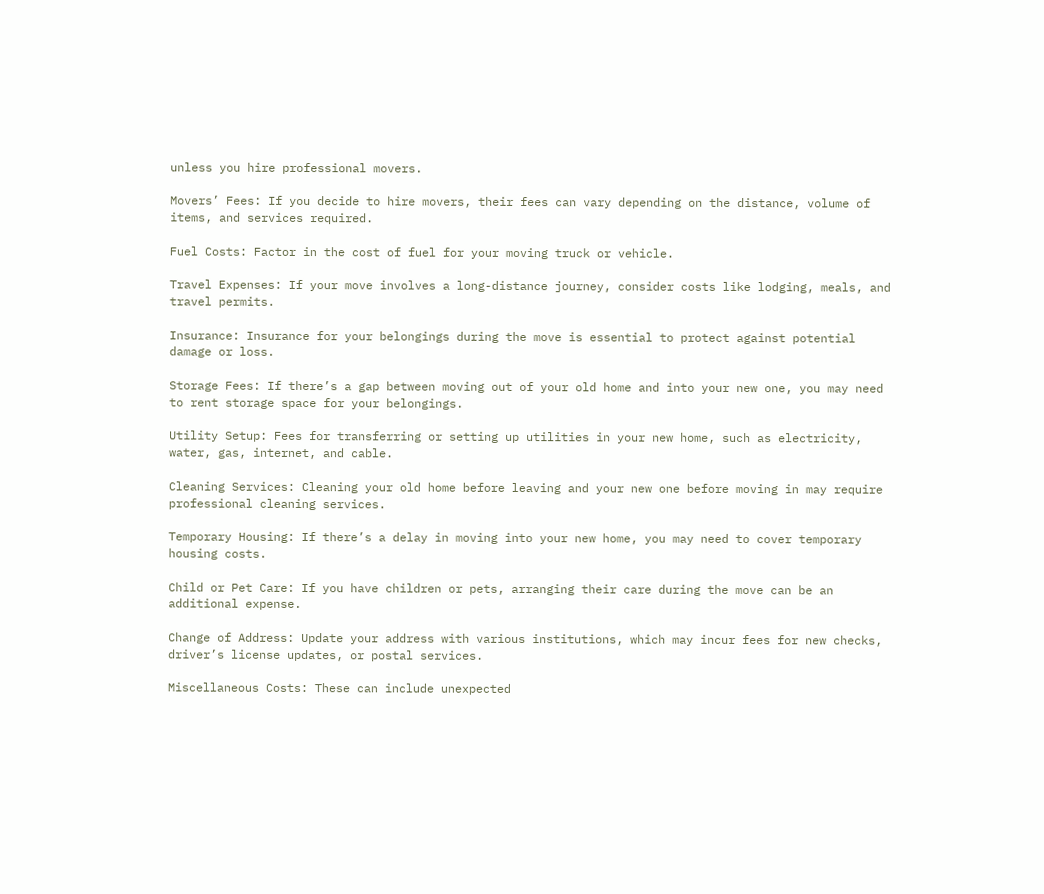unless you hire professional movers.

Movers’ Fees: If you decide to hire movers, their fees can vary depending on the distance, volume of items, and services required.

Fuel Costs: Factor in the cost of fuel for your moving truck or vehicle.

Travel Expenses: If your move involves a long-distance journey, consider costs like lodging, meals, and travel permits.

Insurance: Insurance for your belongings during the move is essential to protect against potential damage or loss.

Storage Fees: If there’s a gap between moving out of your old home and into your new one, you may need to rent storage space for your belongings.

Utility Setup: Fees for transferring or setting up utilities in your new home, such as electricity, water, gas, internet, and cable.

Cleaning Services: Cleaning your old home before leaving and your new one before moving in may require professional cleaning services.

Temporary Housing: If there’s a delay in moving into your new home, you may need to cover temporary housing costs.

Child or Pet Care: If you have children or pets, arranging their care during the move can be an additional expense.

Change of Address: Update your address with various institutions, which may incur fees for new checks, driver’s license updates, or postal services.

Miscellaneous Costs: These can include unexpected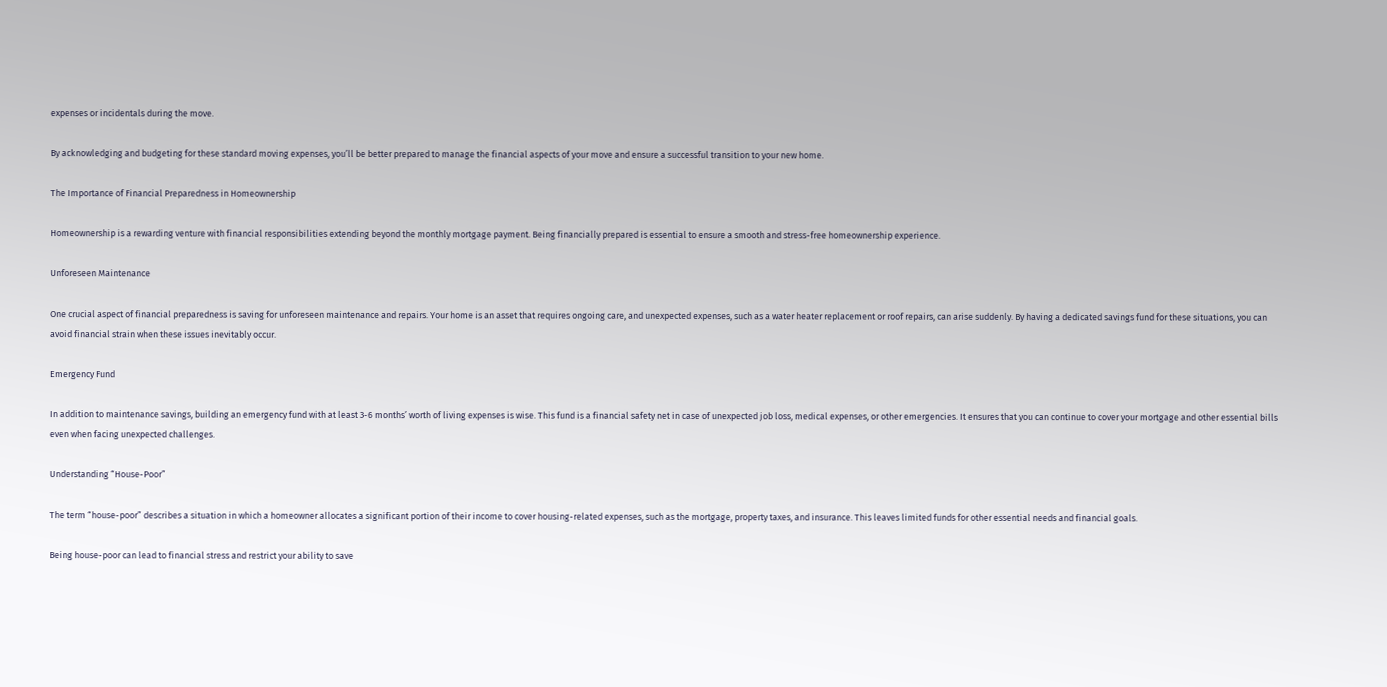expenses or incidentals during the move.

By acknowledging and budgeting for these standard moving expenses, you’ll be better prepared to manage the financial aspects of your move and ensure a successful transition to your new home.

The Importance of Financial Preparedness in Homeownership

Homeownership is a rewarding venture with financial responsibilities extending beyond the monthly mortgage payment. Being financially prepared is essential to ensure a smooth and stress-free homeownership experience.

Unforeseen Maintenance

One crucial aspect of financial preparedness is saving for unforeseen maintenance and repairs. Your home is an asset that requires ongoing care, and unexpected expenses, such as a water heater replacement or roof repairs, can arise suddenly. By having a dedicated savings fund for these situations, you can avoid financial strain when these issues inevitably occur.

Emergency Fund

In addition to maintenance savings, building an emergency fund with at least 3-6 months’ worth of living expenses is wise. This fund is a financial safety net in case of unexpected job loss, medical expenses, or other emergencies. It ensures that you can continue to cover your mortgage and other essential bills even when facing unexpected challenges.

Understanding “House-Poor”

The term “house-poor” describes a situation in which a homeowner allocates a significant portion of their income to cover housing-related expenses, such as the mortgage, property taxes, and insurance. This leaves limited funds for other essential needs and financial goals.

Being house-poor can lead to financial stress and restrict your ability to save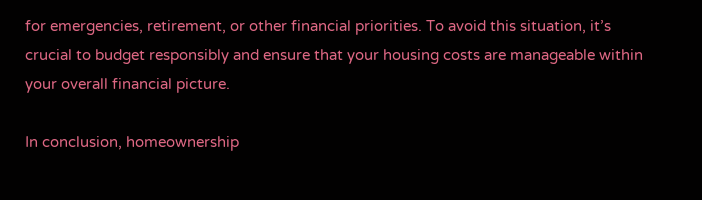for emergencies, retirement, or other financial priorities. To avoid this situation, it’s crucial to budget responsibly and ensure that your housing costs are manageable within your overall financial picture.

In conclusion, homeownership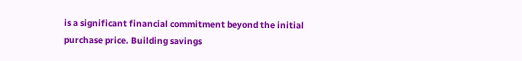is a significant financial commitment beyond the initial purchase price. Building savings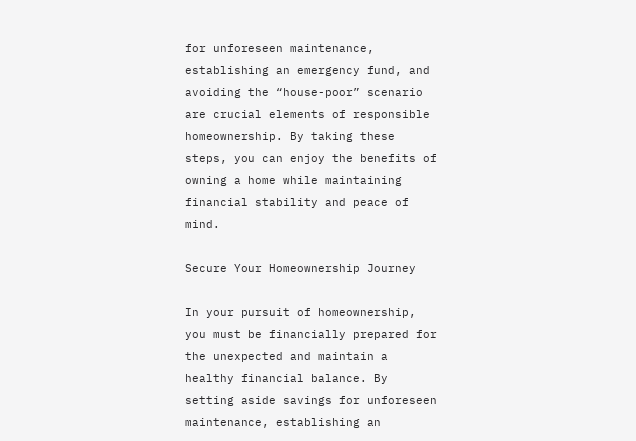for unforeseen maintenance, establishing an emergency fund, and avoiding the “house-poor” scenario are crucial elements of responsible homeownership. By taking these steps, you can enjoy the benefits of owning a home while maintaining financial stability and peace of mind.

Secure Your Homeownership Journey

In your pursuit of homeownership, you must be financially prepared for the unexpected and maintain a healthy financial balance. By setting aside savings for unforeseen maintenance, establishing an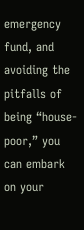emergency fund, and avoiding the pitfalls of being “house-poor,” you can embark on your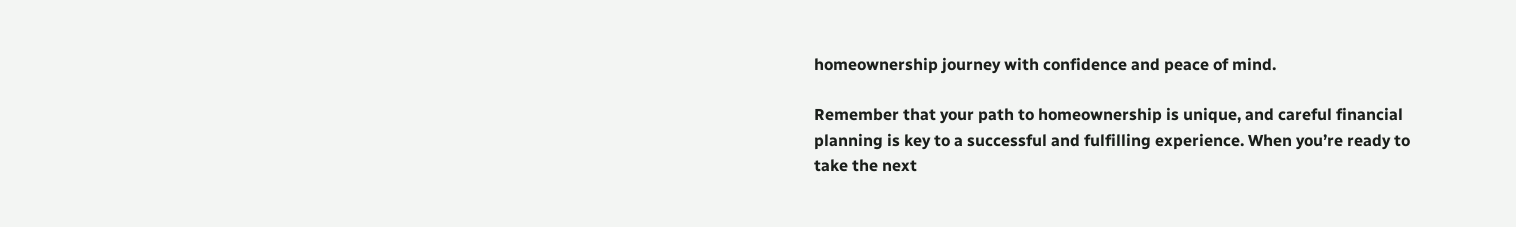homeownership journey with confidence and peace of mind.

Remember that your path to homeownership is unique, and careful financial planning is key to a successful and fulfilling experience. When you’re ready to take the next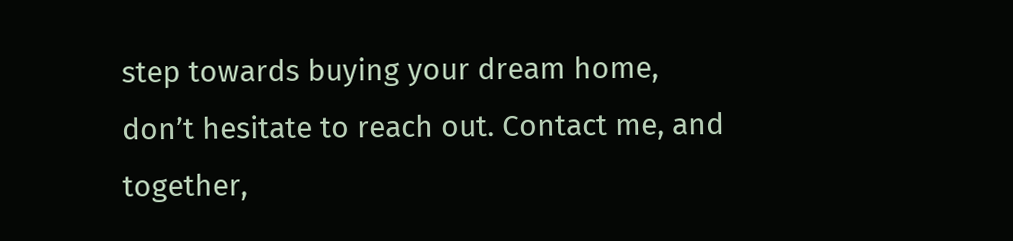step towards buying your dream home, don’t hesitate to reach out. Contact me, and together,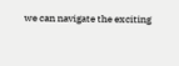we can navigate the exciting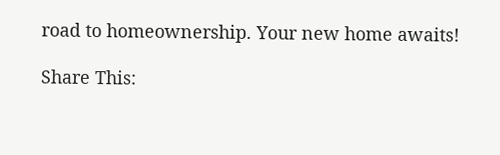road to homeownership. Your new home awaits!

Share This: